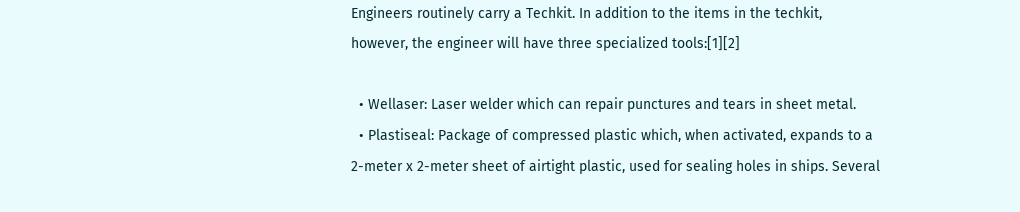Engineers routinely carry a Techkit. In addition to the items in the techkit, however, the engineer will have three specialized tools:[1][2]

  • Wellaser: Laser welder which can repair punctures and tears in sheet metal.
  • Plastiseal: Package of compressed plastic which, when activated, expands to a 2-meter x 2-meter sheet of airtight plastic, used for sealing holes in ships. Several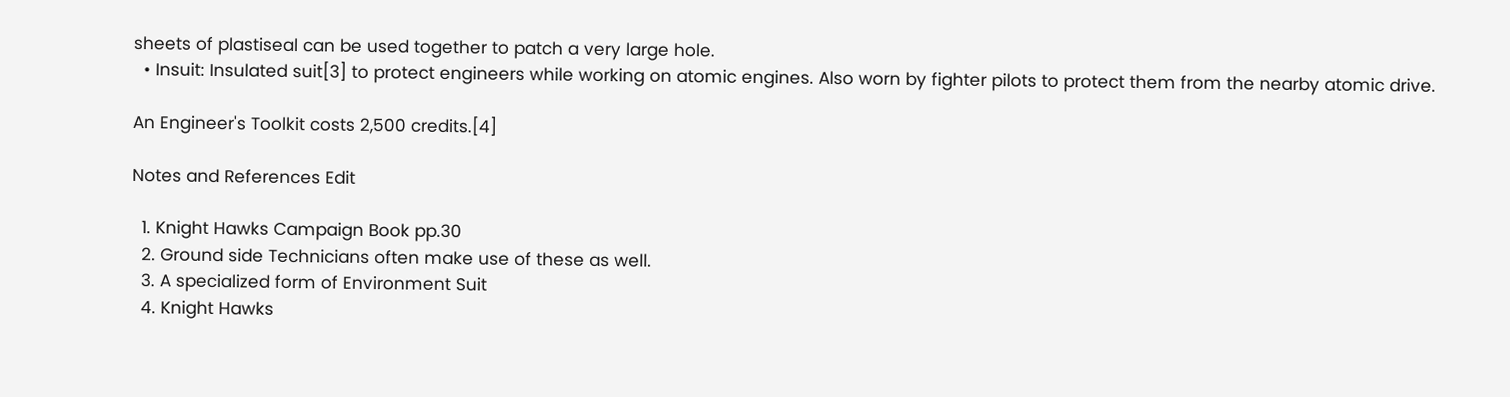sheets of plastiseal can be used together to patch a very large hole.
  • Insuit: Insulated suit[3] to protect engineers while working on atomic engines. Also worn by fighter pilots to protect them from the nearby atomic drive.

An Engineer's Toolkit costs 2,500 credits.[4]

Notes and References Edit

  1. Knight Hawks Campaign Book pp.30
  2. Ground side Technicians often make use of these as well.
  3. A specialized form of Environment Suit
  4. Knight Hawks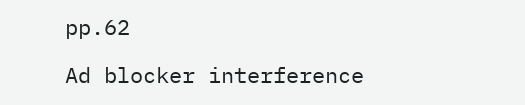pp.62

Ad blocker interference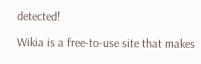detected!

Wikia is a free-to-use site that makes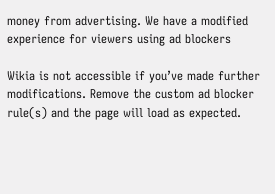money from advertising. We have a modified experience for viewers using ad blockers

Wikia is not accessible if you’ve made further modifications. Remove the custom ad blocker rule(s) and the page will load as expected.